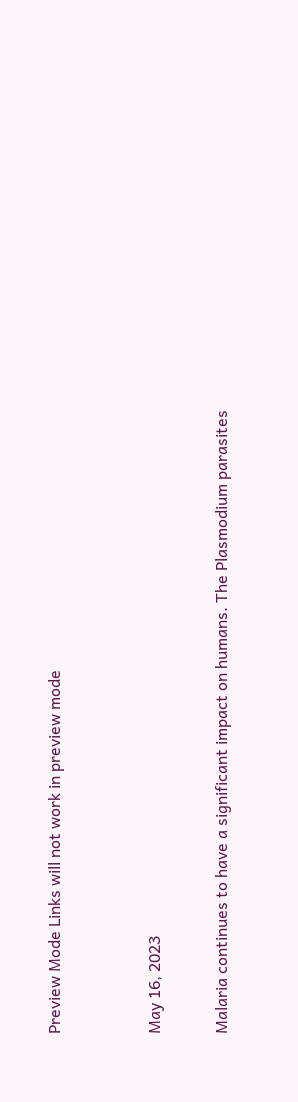Preview Mode Links will not work in preview mode


May 16, 2023

Malaria continues to have a significant impact on humans. The Plasmodium parasites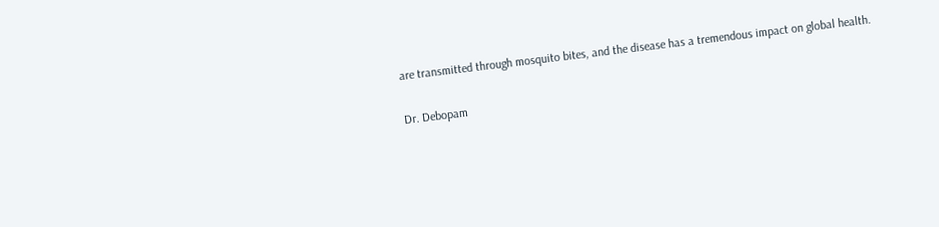are transmitted through mosquito bites, and the disease has a tremendous impact on global health.

Dr. Debopam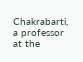Chakrabarti, a professor at the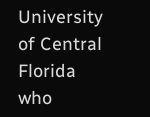University of Central Florida who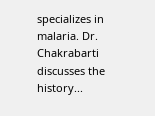specializes in malaria. Dr. Chakrabarti discusses the history...